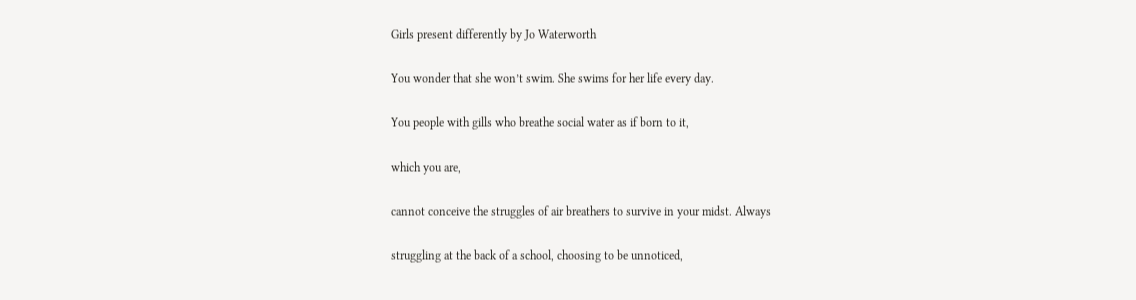Girls present differently by Jo Waterworth

You wonder that she won’t swim. She swims for her life every day.

You people with gills who breathe social water as if born to it,

which you are,

cannot conceive the struggles of air breathers to survive in your midst. Always

struggling at the back of a school, choosing to be unnoticed,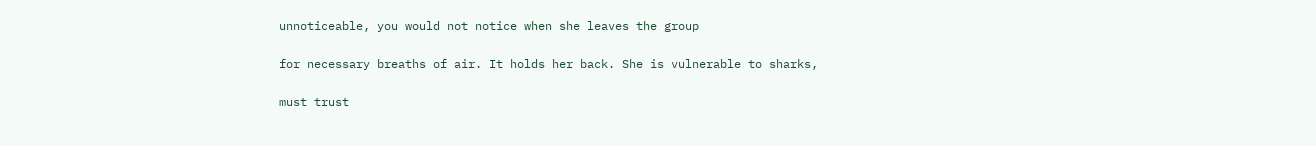unnoticeable, you would not notice when she leaves the group

for necessary breaths of air. It holds her back. She is vulnerable to sharks,

must trust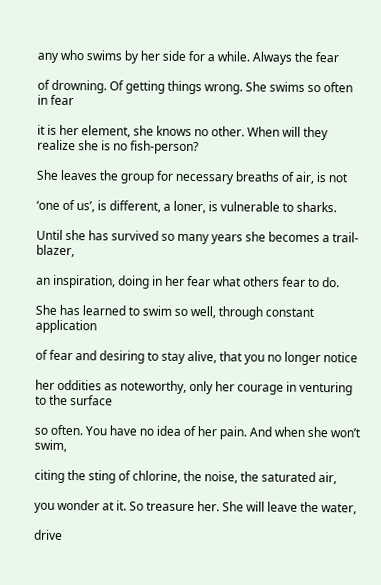any who swims by her side for a while. Always the fear

of drowning. Of getting things wrong. She swims so often in fear

it is her element, she knows no other. When will they realize she is no fish-person?

She leaves the group for necessary breaths of air, is not

‘one of us’, is different, a loner, is vulnerable to sharks.

Until she has survived so many years she becomes a trail-blazer,

an inspiration, doing in her fear what others fear to do.

She has learned to swim so well, through constant application

of fear and desiring to stay alive, that you no longer notice

her oddities as noteworthy, only her courage in venturing to the surface

so often. You have no idea of her pain. And when she won’t swim,

citing the sting of chlorine, the noise, the saturated air,

you wonder at it. So treasure her. She will leave the water,

drive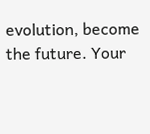evolution, become the future. Your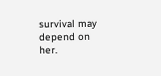survival may depend on her.